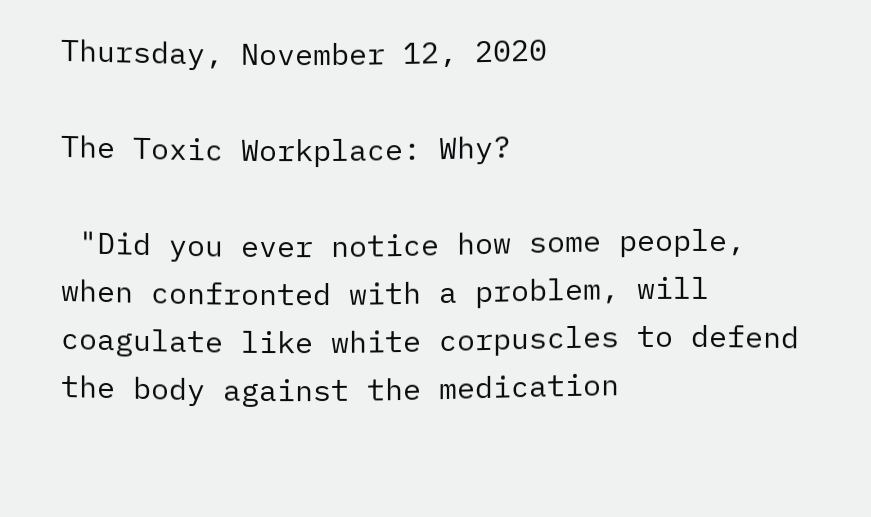Thursday, November 12, 2020

The Toxic Workplace: Why?

 "Did you ever notice how some people, when confronted with a problem, will coagulate like white corpuscles to defend the body against the medication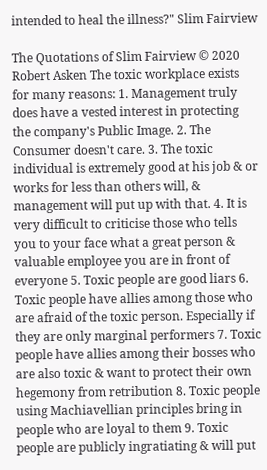intended to heal the illness?" Slim Fairview

The Quotations of Slim Fairview © 2020 Robert Asken The toxic workplace exists for many reasons: 1. Management truly does have a vested interest in protecting the company's Public Image. 2. The Consumer doesn't care. 3. The toxic individual is extremely good at his job & or works for less than others will, & management will put up with that. 4. It is very difficult to criticise those who tells you to your face what a great person & valuable employee you are in front of everyone 5. Toxic people are good liars 6. Toxic people have allies among those who are afraid of the toxic person. Especially if they are only marginal performers 7. Toxic people have allies among their bosses who are also toxic & want to protect their own hegemony from retribution 8. Toxic people using Machiavellian principles bring in people who are loyal to them 9. Toxic people are publicly ingratiating & will put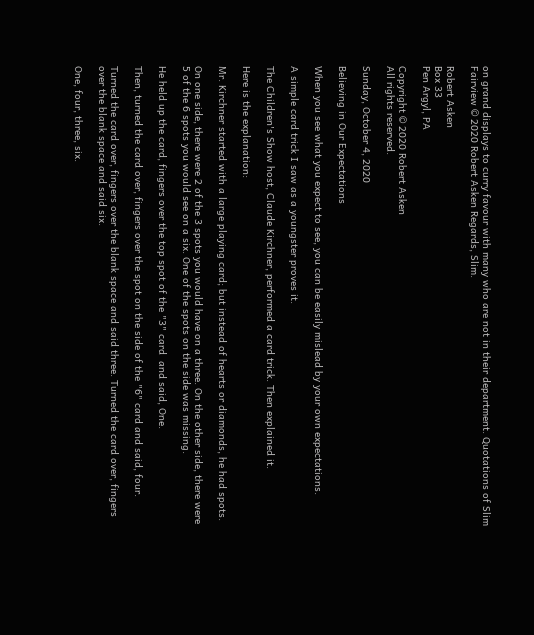on grand displays to curry favour with many who are not in their department. Quotations of Slim Fairview © 2020 Robert Asken Regards, Slim.

Robert Asken
Box 33
Pen Argyl, PA

Copyright © 2020 Robert Asken
All rights reserved.

Sunday, October 4, 2020

Believing in Our Expectations

When you see what you expect to see, you can be easily mislead by your own expectations.

A simple card trick I saw as a youngster proves it.

The Children's Show host, Claude Kirchner, performed a card trick. Then explained it.

Here is the explanation:

Mr. Kirchner started with a large playing card; but instead of hearts or diamonds, he had spots.

On one side, there were 2 of the 3 spots you would have on a three. On the other side, there were 5 of the 6 spots you would see on a six. One of the spots on the side was missing.

He held up the card, fingers over the top spot of the "3" card  and said, One.

Then, turned the card over, fingers over the spot on the side of the "6" card and said, four.

Turned the card over, fingers over the blank space and said three. Turned the card over, fingers over the blank space and said six.

One, four, three, six.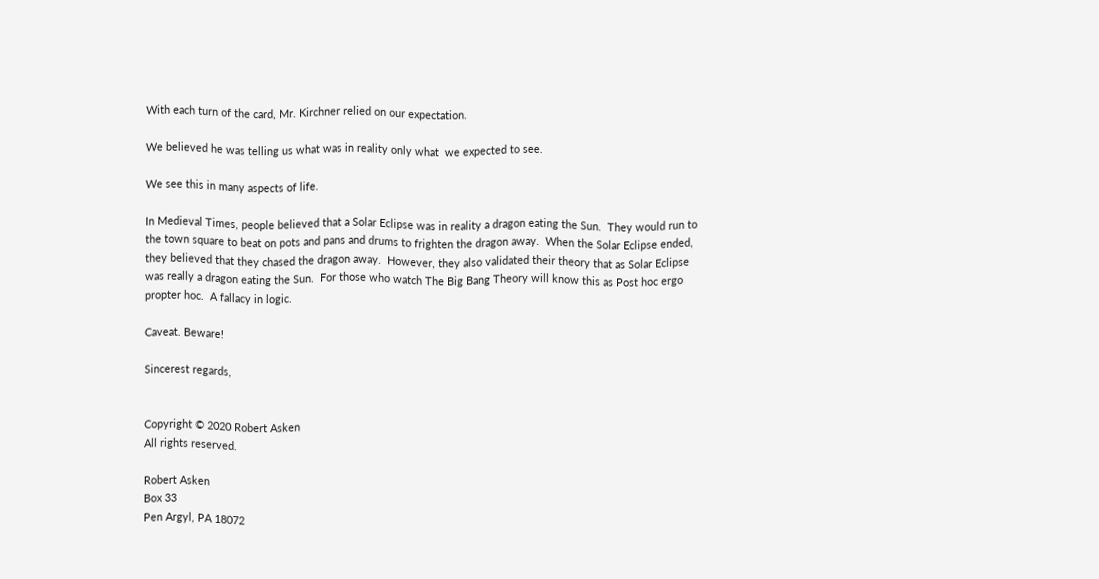With each turn of the card, Mr. Kirchner relied on our expectation.

We believed he was telling us what was in reality only what  we expected to see.

We see this in many aspects of life.

In Medieval Times, people believed that a Solar Eclipse was in reality a dragon eating the Sun.  They would run to the town square to beat on pots and pans and drums to frighten the dragon away.  When the Solar Eclipse ended, they believed that they chased the dragon away.  However, they also validated their theory that as Solar Eclipse was really a dragon eating the Sun.  For those who watch The Big Bang Theory will know this as Post hoc ergo propter hoc.  A fallacy in logic.

Caveat. Beware!

Sincerest regards,


Copyright © 2020 Robert Asken
All rights reserved.

Robert Asken
Box 33
Pen Argyl, PA 18072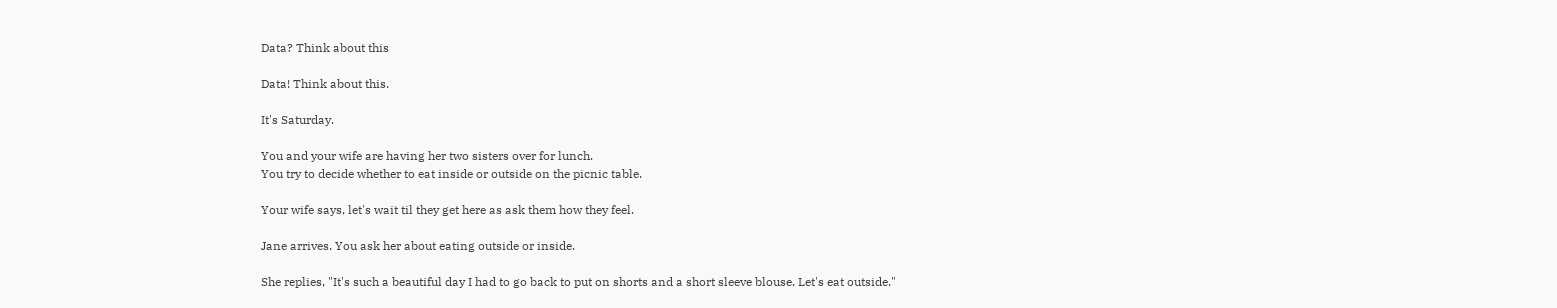Data? Think about this

Data! Think about this.

It's Saturday.

You and your wife are having her two sisters over for lunch.
You try to decide whether to eat inside or outside on the picnic table.

Your wife says, let's wait til they get here as ask them how they feel.

Jane arrives. You ask her about eating outside or inside.

She replies, "It's such a beautiful day I had to go back to put on shorts and a short sleeve blouse. Let's eat outside."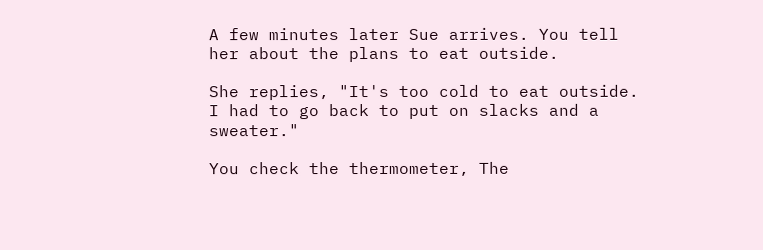A few minutes later Sue arrives. You tell her about the plans to eat outside.

She replies, "It's too cold to eat outside. I had to go back to put on slacks and a sweater."

You check the thermometer, The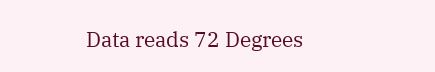Data reads 72 Degrees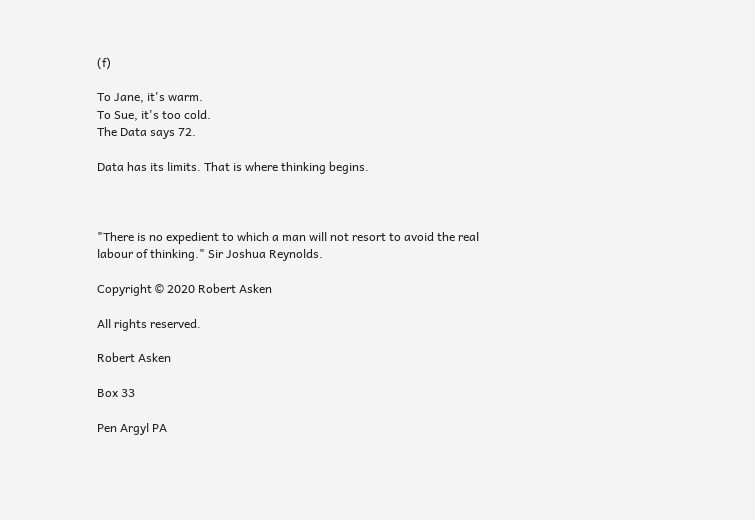(f)

To Jane, it's warm.
To Sue, it's too cold.
The Data says 72.

Data has its limits. That is where thinking begins.



"There is no expedient to which a man will not resort to avoid the real labour of thinking." Sir Joshua Reynolds.

Copyright © 2020 Robert Asken

All rights reserved.

Robert Asken

Box 33

Pen Argyl PA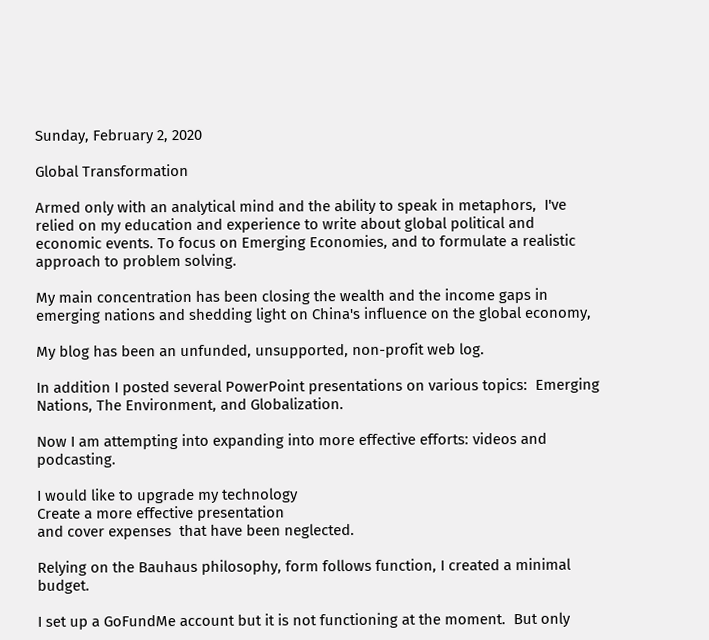Sunday, February 2, 2020

Global Transformation

Armed only with an analytical mind and the ability to speak in metaphors,  I've relied on my education and experience to write about global political and economic events. To focus on Emerging Economies, and to formulate a realistic approach to problem solving.

My main concentration has been closing the wealth and the income gaps in emerging nations and shedding light on China's influence on the global economy,

My blog has been an unfunded, unsupported, non-profit web log.

In addition I posted several PowerPoint presentations on various topics:  Emerging Nations, The Environment, and Globalization.

Now I am attempting into expanding into more effective efforts: videos and podcasting.

I would like to upgrade my technology
Create a more effective presentation
and cover expenses  that have been neglected.

Relying on the Bauhaus philosophy, form follows function, I created a minimal budget.

I set up a GoFundMe account but it is not functioning at the moment.  But only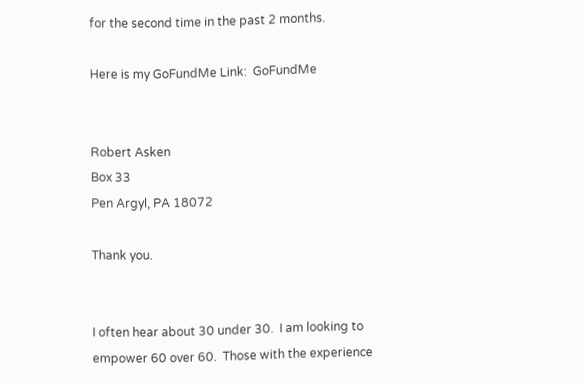for the second time in the past 2 months.

Here is my GoFundMe Link:  GoFundMe


Robert Asken
Box 33
Pen Argyl, PA 18072

Thank you.


I often hear about 30 under 30.  I am looking to empower 60 over 60.  Those with the experience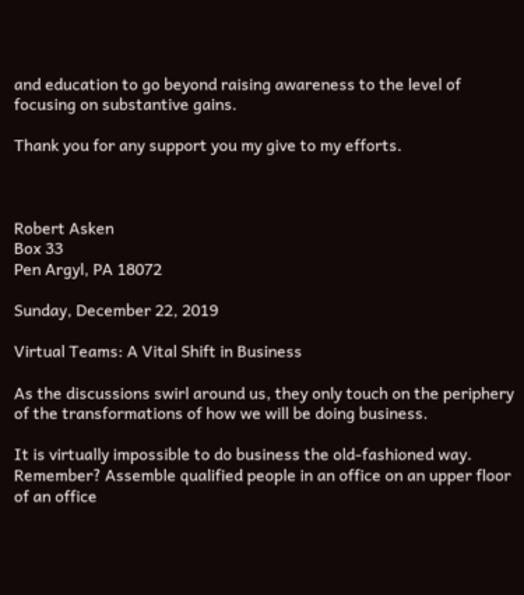and education to go beyond raising awareness to the level of focusing on substantive gains.

Thank you for any support you my give to my efforts.



Robert Asken
Box 33
Pen Argyl, PA 18072

Sunday, December 22, 2019

Virtual Teams: A Vital Shift in Business

As the discussions swirl around us, they only touch on the periphery of the transformations of how we will be doing business.

It is virtually impossible to do business the old-fashioned way. Remember? Assemble qualified people in an office on an upper floor of an office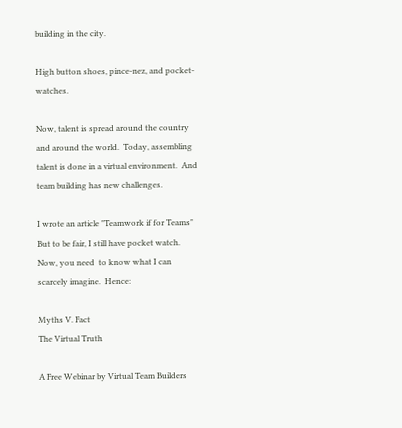building in the city.

High button shoes, pince-nez, and pocket-watches.

Now, talent is spread around the country and around the world.  Today, assembling talent is done in a virtual environment.  And team building has new challenges.

I wrote an article "Teamwork if for Teams"  But to be fair, I still have pocket watch.  Now, you need  to know what I can scarcely imagine.  Hence:

Myths V. Fact
The Virtual Truth

A Free Webinar by Virtual Team Builders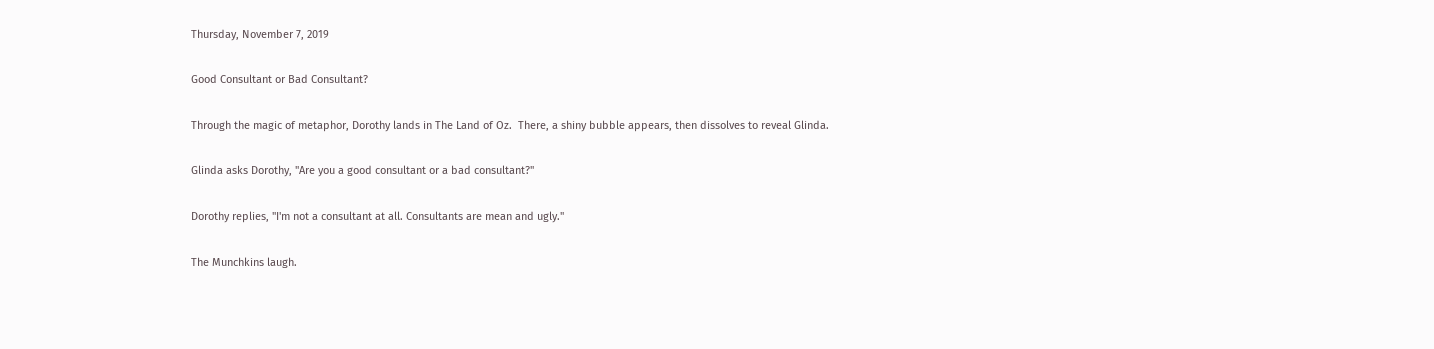Thursday, November 7, 2019

Good Consultant or Bad Consultant?

Through the magic of metaphor, Dorothy lands in The Land of Oz.  There, a shiny bubble appears, then dissolves to reveal Glinda.

Glinda asks Dorothy, "Are you a good consultant or a bad consultant?"

Dorothy replies, "I'm not a consultant at all. Consultants are mean and ugly."

The Munchkins laugh.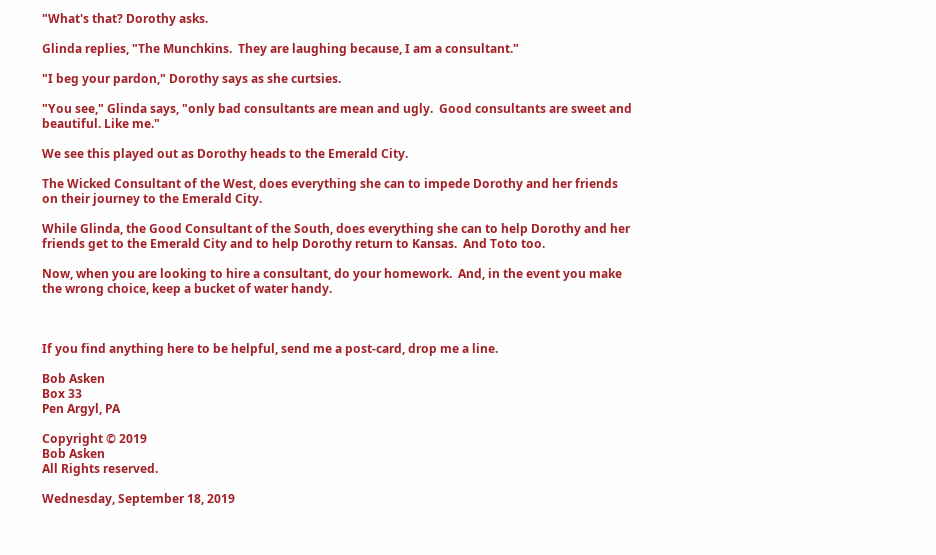"What's that? Dorothy asks.

Glinda replies, "The Munchkins.  They are laughing because, I am a consultant."

"I beg your pardon," Dorothy says as she curtsies.

"You see," Glinda says, "only bad consultants are mean and ugly.  Good consultants are sweet and beautiful. Like me."

We see this played out as Dorothy heads to the Emerald City.

The Wicked Consultant of the West, does everything she can to impede Dorothy and her friends on their journey to the Emerald City.

While Glinda, the Good Consultant of the South, does everything she can to help Dorothy and her friends get to the Emerald City and to help Dorothy return to Kansas.  And Toto too.

Now, when you are looking to hire a consultant, do your homework.  And, in the event you make the wrong choice, keep a bucket of water handy.



If you find anything here to be helpful, send me a post-card, drop me a line.

Bob Asken
Box 33
Pen Argyl, PA

Copyright © 2019
Bob Asken
All Rights reserved.

Wednesday, September 18, 2019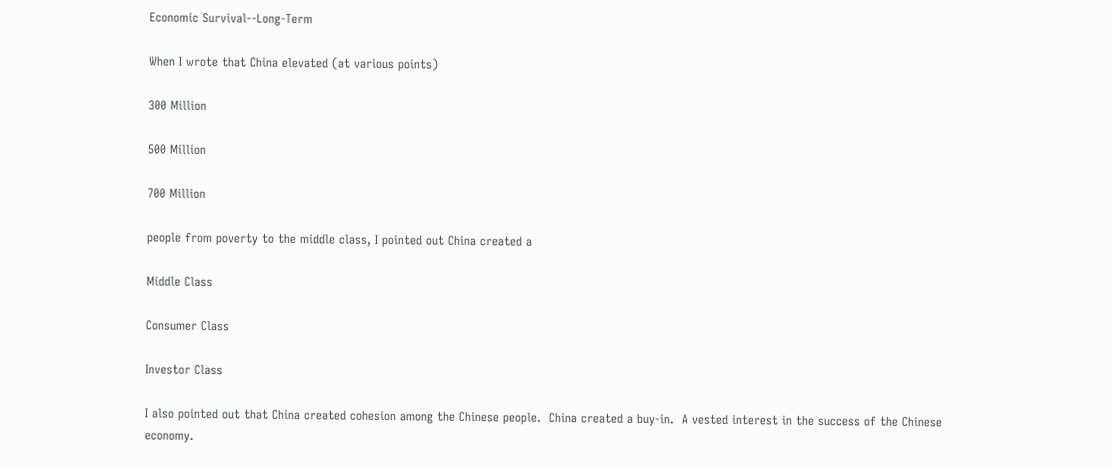Economic Survival--Long-Term

When I wrote that China elevated (at various points)

300 Million

500 Million

700 Million

people from poverty to the middle class, I pointed out China created a

Middle Class

Consumer Class

Investor Class

I also pointed out that China created cohesion among the Chinese people.  China created a buy-in.  A vested interest in the success of the Chinese economy.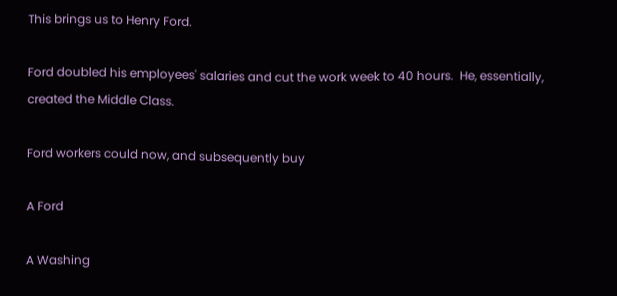This brings us to Henry Ford.

Ford doubled his employees' salaries and cut the work week to 40 hours.  He, essentially, created the Middle Class.

Ford workers could now, and subsequently buy

A Ford

A Washing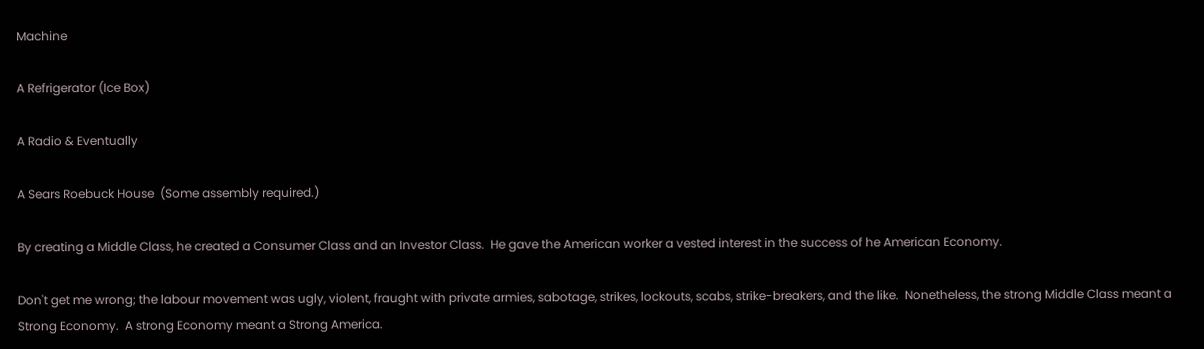Machine

A Refrigerator (Ice Box)

A Radio & Eventually

A Sears Roebuck House  (Some assembly required.)

By creating a Middle Class, he created a Consumer Class and an Investor Class.  He gave the American worker a vested interest in the success of he American Economy.

Don't get me wrong; the labour movement was ugly, violent, fraught with private armies, sabotage, strikes, lockouts, scabs, strike-breakers, and the like.  Nonetheless, the strong Middle Class meant a Strong Economy.  A strong Economy meant a Strong America.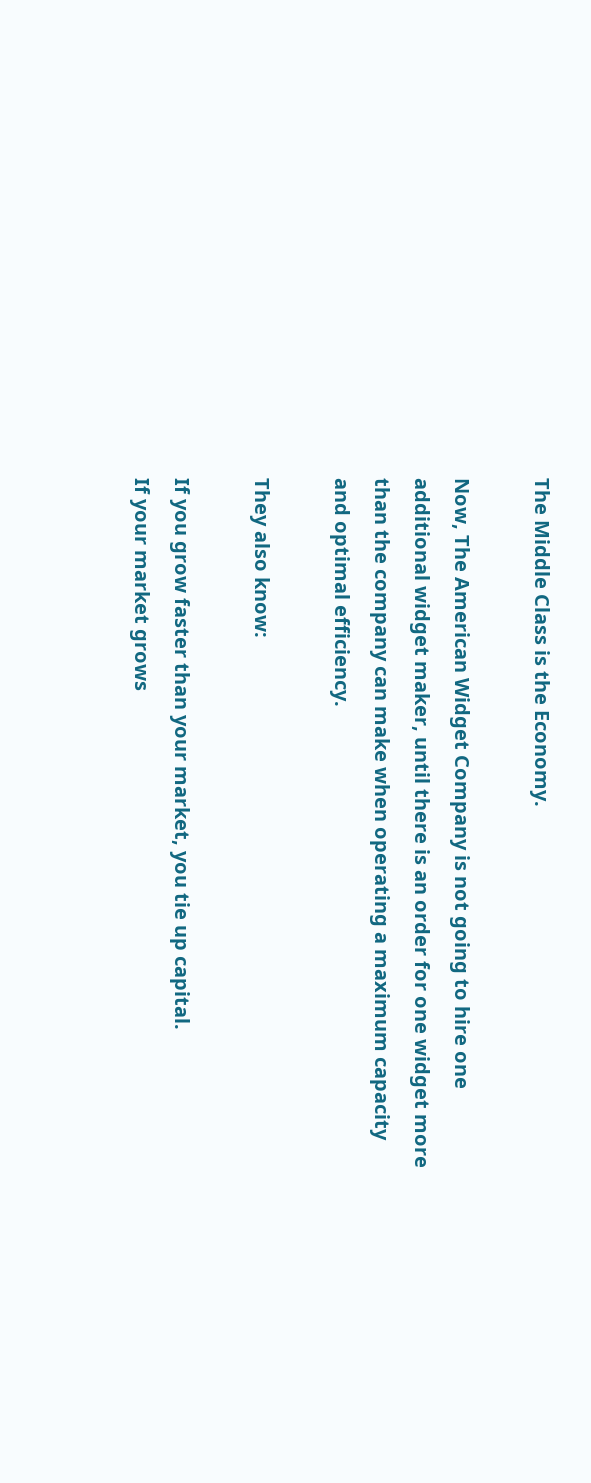The Middle Class is the Economy.

Now, The American Widget Company is not going to hire one additional widget maker, until there is an order for one widget more than the company can make when operating a maximum capacity and optimal efficiency.

They also know:

If you grow faster than your market, you tie up capital.
If your market grows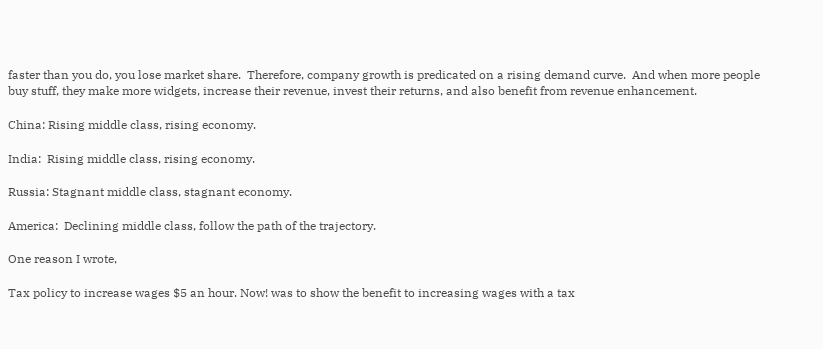faster than you do, you lose market share.  Therefore, company growth is predicated on a rising demand curve.  And when more people buy stuff, they make more widgets, increase their revenue, invest their returns, and also benefit from revenue enhancement.

China: Rising middle class, rising economy.

India:  Rising middle class, rising economy.

Russia: Stagnant middle class, stagnant economy.

America:  Declining middle class, follow the path of the trajectory.

One reason I wrote,

Tax policy to increase wages $5 an hour. Now! was to show the benefit to increasing wages with a tax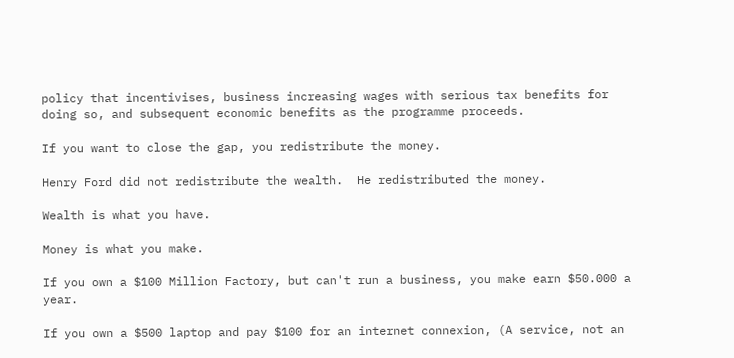policy that incentivises, business increasing wages with serious tax benefits for doing so, and subsequent economic benefits as the programme proceeds.

If you want to close the gap, you redistribute the money.

Henry Ford did not redistribute the wealth.  He redistributed the money.

Wealth is what you have.

Money is what you make.

If you own a $100 Million Factory, but can't run a business, you make earn $50.000 a year.

If you own a $500 laptop and pay $100 for an internet connexion, (A service, not an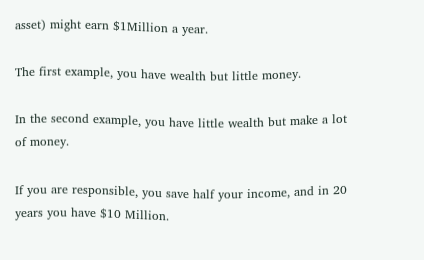asset) might earn $1Million a year.

The first example, you have wealth but little money.

In the second example, you have little wealth but make a lot of money.

If you are responsible, you save half your income, and in 20 years you have $10 Million.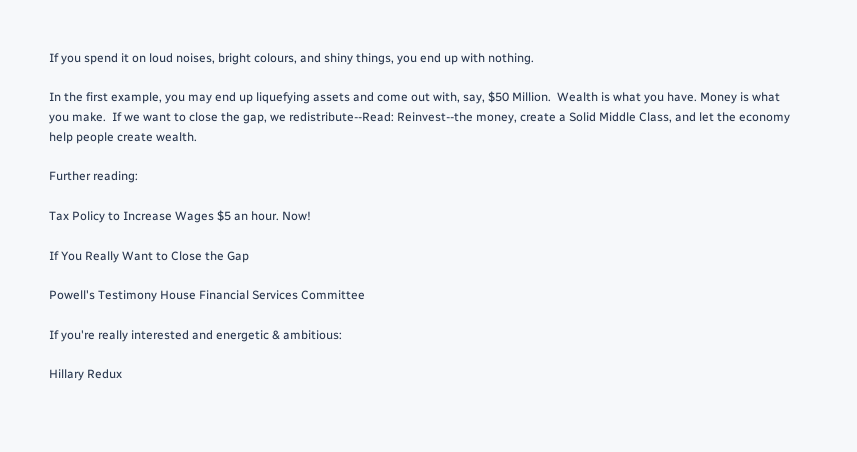If you spend it on loud noises, bright colours, and shiny things, you end up with nothing.

In the first example, you may end up liquefying assets and come out with, say, $50 Million.  Wealth is what you have. Money is what you make.  If we want to close the gap, we redistribute--Read: Reinvest--the money, create a Solid Middle Class, and let the economy help people create wealth.

Further reading:

Tax Policy to Increase Wages $5 an hour. Now!

If You Really Want to Close the Gap

Powell's Testimony House Financial Services Committee

If you're really interested and energetic & ambitious:

Hillary Redux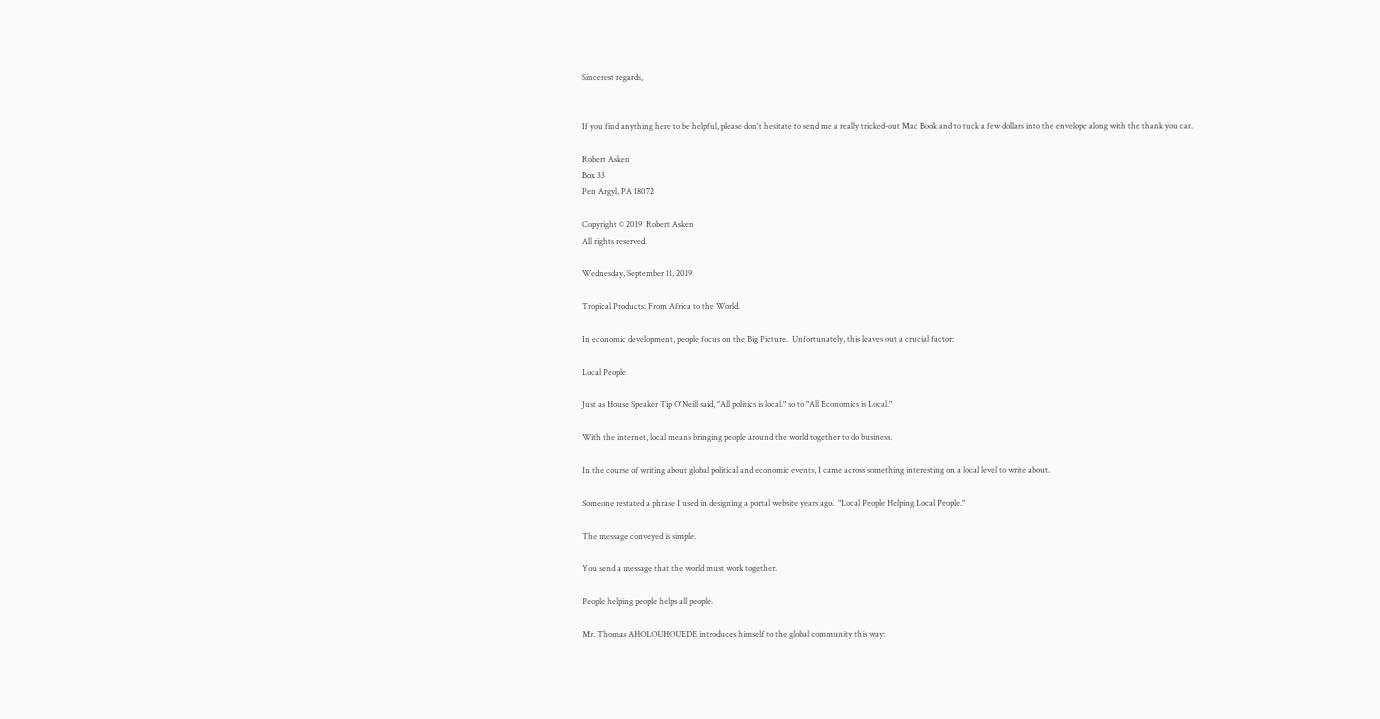Sincerest regards,


If you find anything here to be helpful, please don't hesitate to send me a really tricked-out Mac Book and to tuck a few dollars into the envelope along with the thank you car.

Robert Asken
Box 33
Pen Argyl, PA 18072

Copyright © 2019  Robert Asken
All rights reserved.

Wednesday, September 11, 2019

Tropical Products: From Africa to the World.

In economic development, people focus on the Big Picture.  Unfortunately, this leaves out a crucial factor:

Local People

Just as House Speaker Tip O'Neill said, "All politics is local." so to "All Economics is Local."

With the internet, local means bringing people around the world together to do business.

In the course of writing about global political and economic events, I came across something interesting on a local level to write about.

Someone restated a phrase I used in designing a portal website years ago.  "Local People Helping Local People."

The message conveyed is simple.

You send a message that the world must work together.

People helping people helps all people.

Mr. Thomas AHOLOUHOUEDE introduces himself to the global community this way: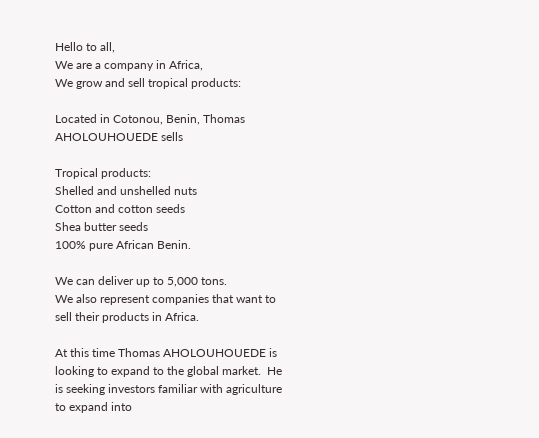Hello to all,
We are a company in Africa,
We grow and sell tropical products:

Located in Cotonou, Benin, Thomas AHOLOUHOUEDE sells

Tropical products:
Shelled and unshelled nuts
Cotton and cotton seeds
Shea butter seeds
100% pure African Benin.

We can deliver up to 5,000 tons.
We also represent companies that want to sell their products in Africa.

At this time Thomas AHOLOUHOUEDE is looking to expand to the global market.  He is seeking investors familiar with agriculture to expand into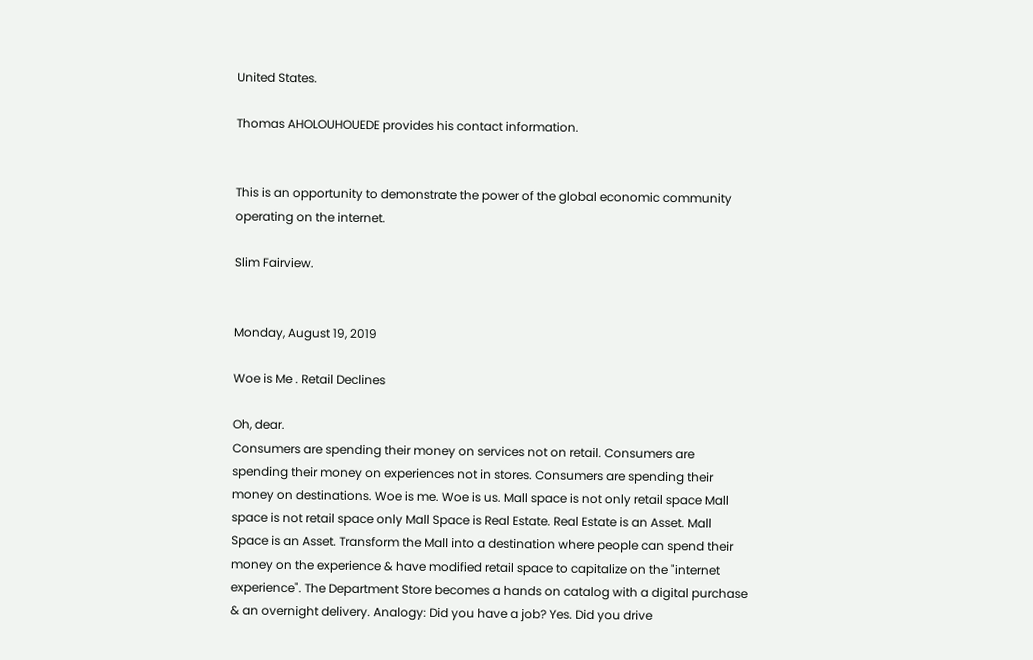United States.

Thomas AHOLOUHOUEDE provides his contact information.


This is an opportunity to demonstrate the power of the global economic community operating on the internet.

Slim Fairview.


Monday, August 19, 2019

Woe is Me . Retail Declines

Oh, dear.
Consumers are spending their money on services not on retail. Consumers are spending their money on experiences not in stores. Consumers are spending their money on destinations. Woe is me. Woe is us. Mall space is not only retail space Mall space is not retail space only Mall Space is Real Estate. Real Estate is an Asset. Mall Space is an Asset. Transform the Mall into a destination where people can spend their money on the experience & have modified retail space to capitalize on the "internet experience". The Department Store becomes a hands on catalog with a digital purchase & an overnight delivery. Analogy: Did you have a job? Yes. Did you drive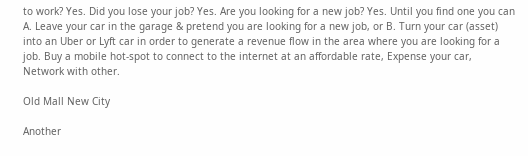to work? Yes. Did you lose your job? Yes. Are you looking for a new job? Yes. Until you find one you can A. Leave your car in the garage & pretend you are looking for a new job, or B. Turn your car (asset) into an Uber or Lyft car in order to generate a revenue flow in the area where you are looking for a job. Buy a mobile hot-spot to connect to the internet at an affordable rate, Expense your car, Network with other.

Old Mall New City

Another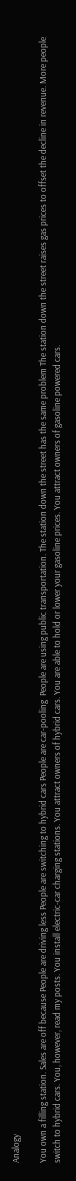Analogy

You own a filling station. Sales are off because People are driving less People are switching to hybrid cars People are car-pooling  People are using public transportation. The station down the street has the same problem The station down the street raises gas prices to offset the decline in revenue. More people switch to hybrid cars. You, however, read my posts. You install electric-car charging stations. You attract owners of hybrid cars. You are able to hold or lower your gasoline prices. You attract owners of gasoline powered cars.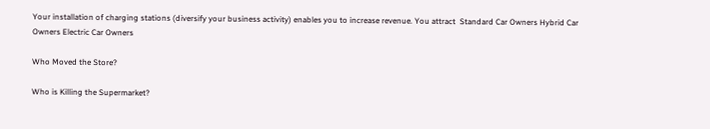Your installation of charging stations (diversify your business activity) enables you to increase revenue. You attract  Standard Car Owners Hybrid Car Owners Electric Car Owners

Who Moved the Store?

Who is Killing the Supermarket?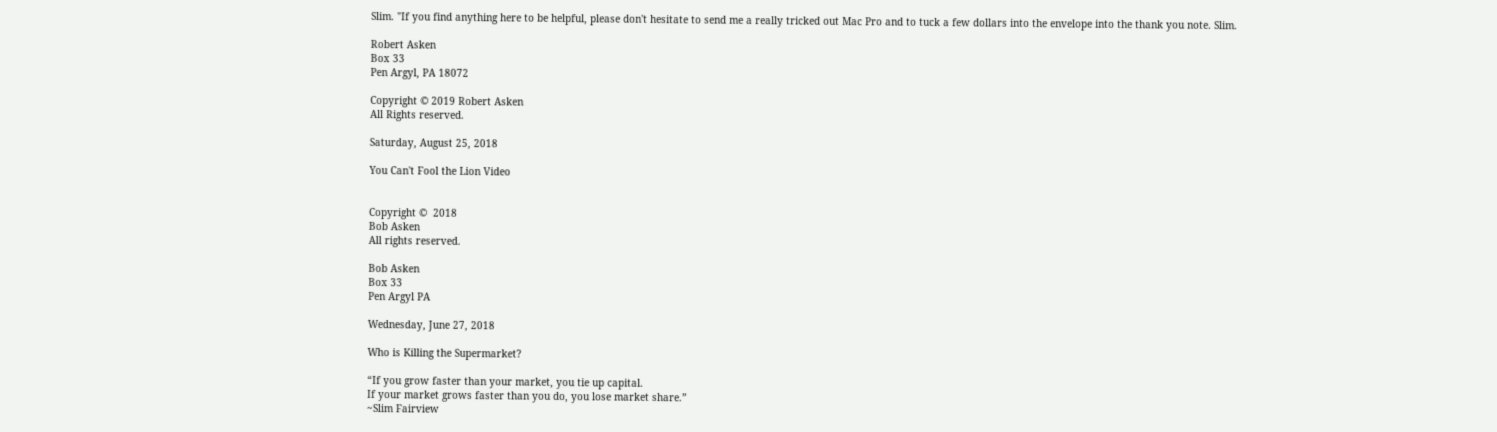Slim. "If you find anything here to be helpful, please don't hesitate to send me a really tricked out Mac Pro and to tuck a few dollars into the envelope into the thank you note. Slim.

Robert Asken
Box 33
Pen Argyl, PA 18072

Copyright © 2019 Robert Asken
All Rights reserved.

Saturday, August 25, 2018

You Can't Fool the Lion Video


Copyright ©  2018
Bob Asken
All rights reserved.

Bob Asken
Box 33
Pen Argyl PA

Wednesday, June 27, 2018

Who is Killing the Supermarket?

“If you grow faster than your market, you tie up capital.
If your market grows faster than you do, you lose market share.”
~Slim Fairview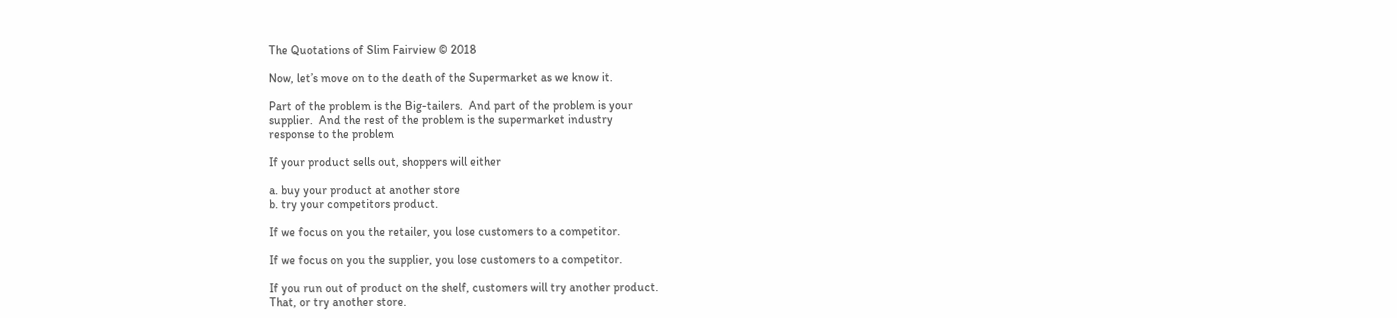The Quotations of Slim Fairview © 2018

Now, let’s move on to the death of the Supermarket as we know it.

Part of the problem is the Big-tailers.  And part of the problem is your
supplier.  And the rest of the problem is the supermarket industry
response to the problem

If your product sells out, shoppers will either

a. buy your product at another store
b. try your competitors product.

If we focus on you the retailer, you lose customers to a competitor.

If we focus on you the supplier, you lose customers to a competitor.

If you run out of product on the shelf, customers will try another product.
That, or try another store.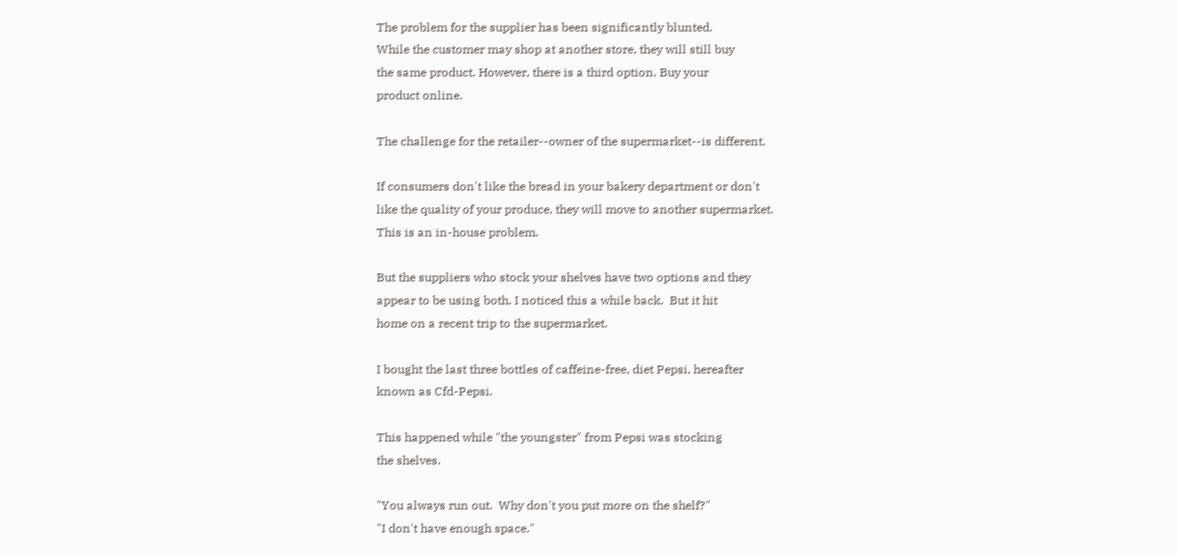The problem for the supplier has been significantly blunted.
While the customer may shop at another store, they will still buy
the same product. However, there is a third option. Buy your
product online.

The challenge for the retailer--owner of the supermarket--is different.

If consumers don't like the bread in your bakery department or don't
like the quality of your produce, they will move to another supermarket.
This is an in-house problem.

But the suppliers who stock your shelves have two options and they
appear to be using both. I noticed this a while back.  But it hit
home on a recent trip to the supermarket.

I bought the last three bottles of caffeine-free, diet Pepsi, hereafter
known as Cfd-Pepsi.

This happened while "the youngster" from Pepsi was stocking
the shelves.

"You always run out.  Why don't you put more on the shelf?"
"I don't have enough space."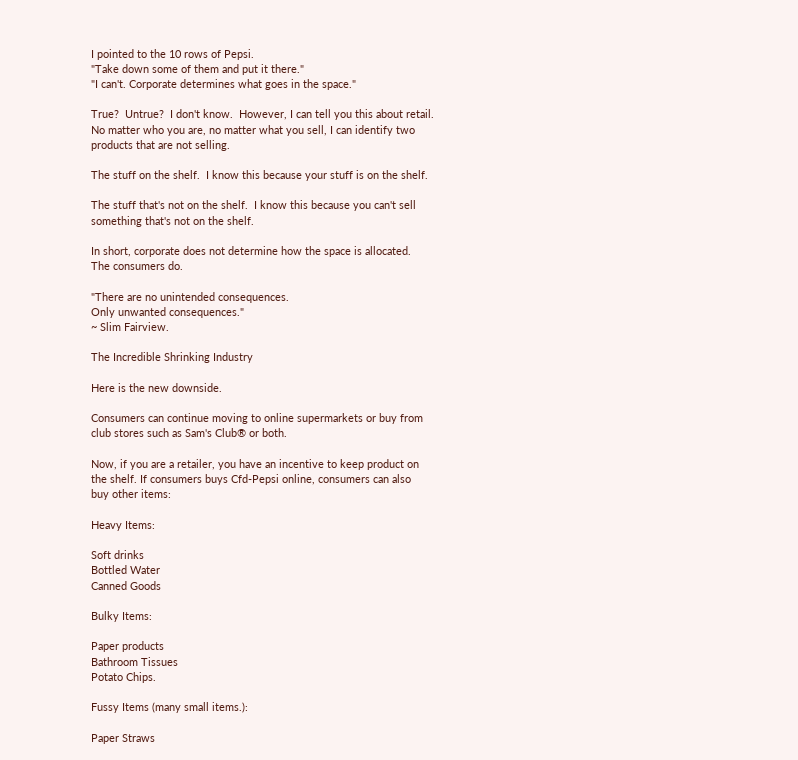I pointed to the 10 rows of Pepsi.
"Take down some of them and put it there."
"I can't. Corporate determines what goes in the space."

True?  Untrue?  I don't know.  However, I can tell you this about retail.
No matter who you are, no matter what you sell, I can identify two
products that are not selling.

The stuff on the shelf.  I know this because your stuff is on the shelf.

The stuff that's not on the shelf.  I know this because you can't sell
something that's not on the shelf.

In short, corporate does not determine how the space is allocated.
The consumers do.

"There are no unintended consequences.
Only unwanted consequences."
~ Slim Fairview.

The Incredible Shrinking Industry

Here is the new downside.

Consumers can continue moving to online supermarkets or buy from
club stores such as Sam's Club® or both.

Now, if you are a retailer, you have an incentive to keep product on
the shelf. If consumers buys Cfd-Pepsi online, consumers can also
buy other items:

Heavy Items:

Soft drinks
Bottled Water
Canned Goods

Bulky Items:

Paper products
Bathroom Tissues
Potato Chips.

Fussy Items (many small items.):

Paper Straws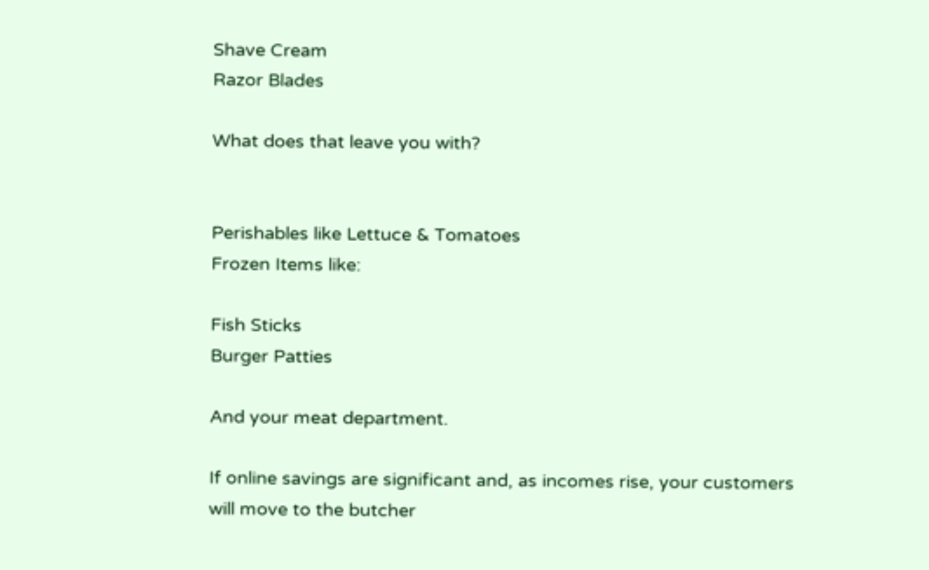Shave Cream
Razor Blades

What does that leave you with?


Perishables like Lettuce & Tomatoes
Frozen Items like:

Fish Sticks
Burger Patties

And your meat department.

If online savings are significant and, as incomes rise, your customers
will move to the butcher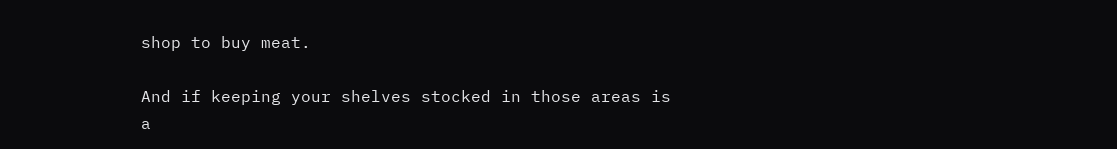shop to buy meat.

And if keeping your shelves stocked in those areas is
a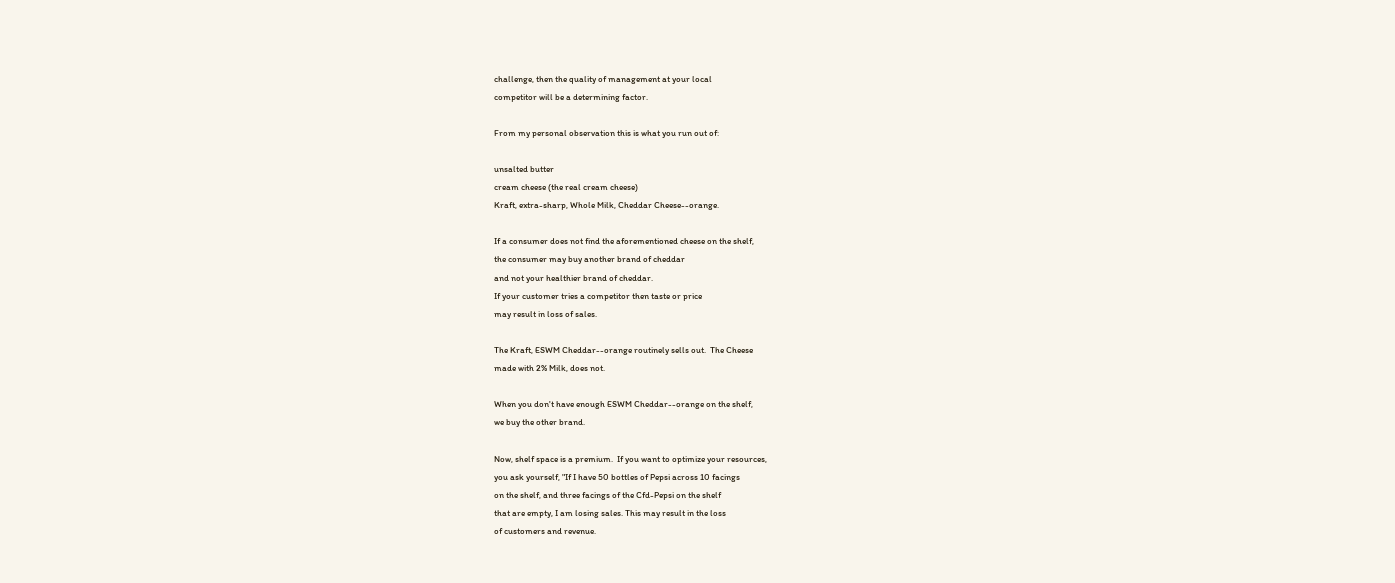challenge, then the quality of management at your local
competitor will be a determining factor.

From my personal observation this is what you run out of:

unsalted butter
cream cheese (the real cream cheese)
Kraft, extra-sharp, Whole Milk, Cheddar Cheese--orange.

If a consumer does not find the aforementioned cheese on the shelf,
the consumer may buy another brand of cheddar
and not your healthier brand of cheddar.
If your customer tries a competitor then taste or price
may result in loss of sales.

The Kraft, ESWM Cheddar--orange routinely sells out.  The Cheese
made with 2% Milk, does not.

When you don't have enough ESWM Cheddar--orange on the shelf,
we buy the other brand.

Now, shelf space is a premium.  If you want to optimize your resources,
you ask yourself, "If I have 50 bottles of Pepsi across 10 facings
on the shelf, and three facings of the Cfd-Pepsi on the shelf
that are empty, I am losing sales. This may result in the loss
of customers and revenue.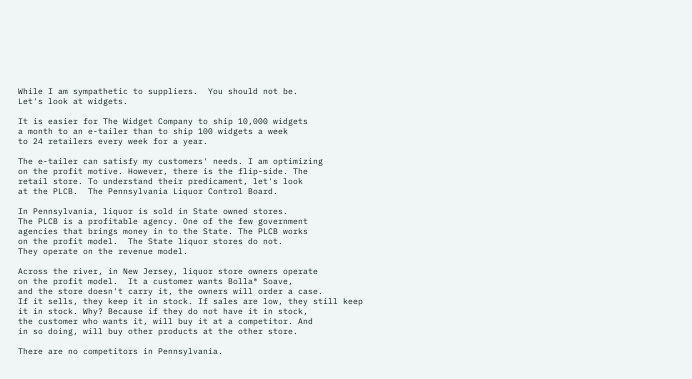While I am sympathetic to suppliers.  You should not be.
Let's look at widgets.

It is easier for The Widget Company to ship 10,000 widgets
a month to an e-tailer than to ship 100 widgets a week
to 24 retailers every week for a year.

The e-tailer can satisfy my customers' needs. I am optimizing
on the profit motive. However, there is the flip-side. The
retail store. To understand their predicament, let's look
at the PLCB.  The Pennsylvania Liquor Control Board.

In Pennsylvania, liquor is sold in State owned stores.
The PLCB is a profitable agency. One of the few government
agencies that brings money in to the State. The PLCB works
on the profit model.  The State liquor stores do not.
They operate on the revenue model.

Across the river, in New Jersey, liquor store owners operate
on the profit model.  It a customer wants Bolla® Soave,
and the store doesn't carry it, the owners will order a case.
If it sells, they keep it in stock. If sales are low, they still keep
it in stock. Why? Because if they do not have it in stock,
the customer who wants it, will buy it at a competitor. And
in so doing, will buy other products at the other store.

There are no competitors in Pennsylvania.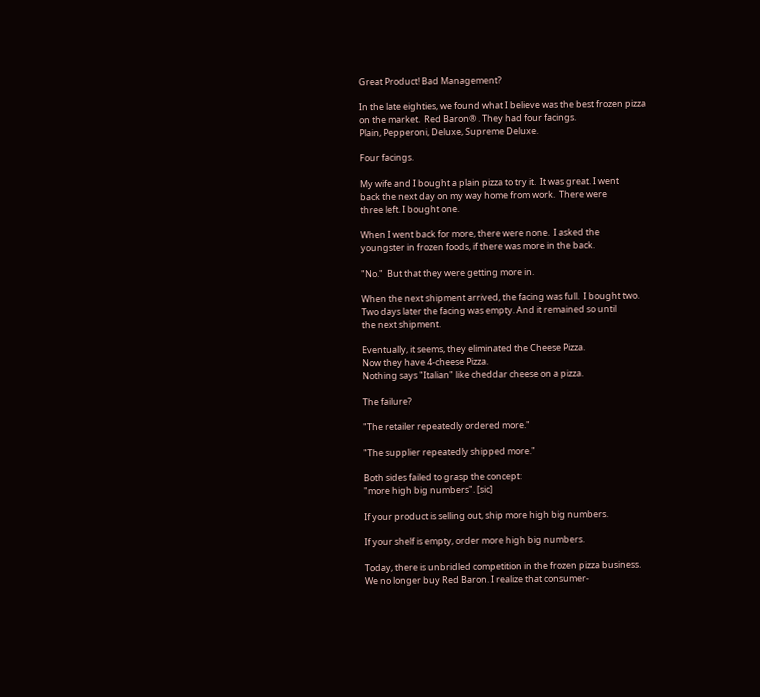Great Product! Bad Management?

In the late eighties, we found what I believe was the best frozen pizza
on the market.  Red Baron® . They had four facings.
Plain, Pepperoni, Deluxe, Supreme Deluxe.

Four facings.

My wife and I bought a plain pizza to try it.  It was great. I went
back the next day on my way home from work.  There were
three left. I bought one.

When I went back for more, there were none.  I asked the
youngster in frozen foods, if there was more in the back.

"No."  But that they were getting more in.

When the next shipment arrived, the facing was full.  I bought two.
Two days later the facing was empty. And it remained so until
the next shipment.

Eventually, it seems, they eliminated the Cheese Pizza.
Now they have 4-cheese Pizza.
Nothing says "Italian" like cheddar cheese on a pizza.

The failure?

"The retailer repeatedly ordered more."

"The supplier repeatedly shipped more."

Both sides failed to grasp the concept:
"more high big numbers". [sic]

If your product is selling out, ship more high big numbers.

If your shelf is empty, order more high big numbers.

Today, there is unbridled competition in the frozen pizza business.
We no longer buy Red Baron. I realize that consumer-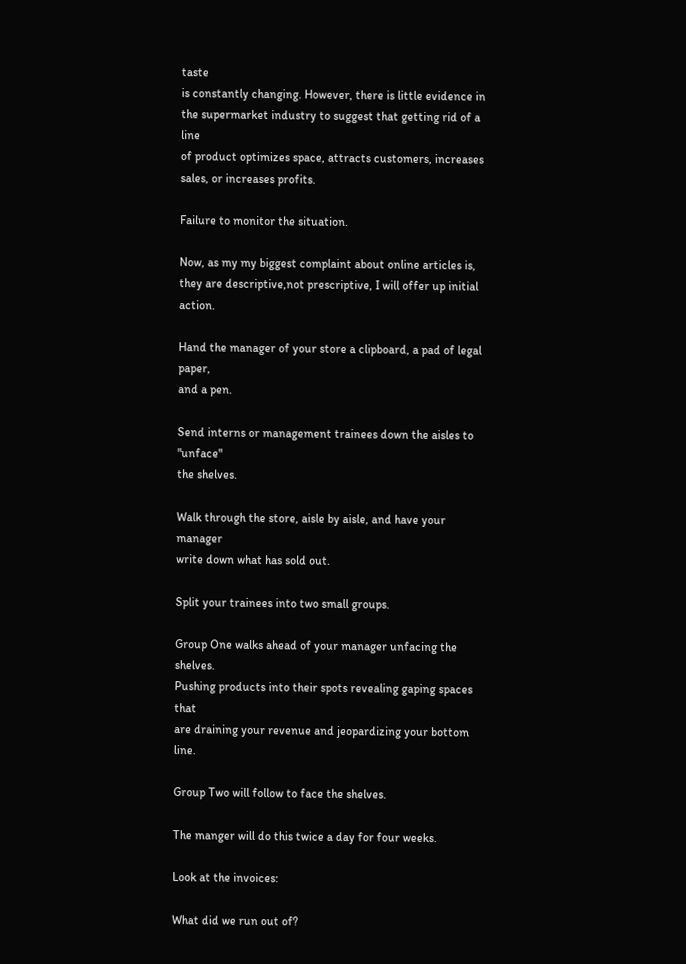taste
is constantly changing. However, there is little evidence in
the supermarket industry to suggest that getting rid of a line
of product optimizes space, attracts customers, increases
sales, or increases profits.

Failure to monitor the situation.

Now, as my my biggest complaint about online articles is,
they are descriptive,not prescriptive, I will offer up initial action.

Hand the manager of your store a clipboard, a pad of legal paper,
and a pen.

Send interns or management trainees down the aisles to "unface"
the shelves.

Walk through the store, aisle by aisle, and have your manager
write down what has sold out.

Split your trainees into two small groups.

Group One walks ahead of your manager unfacing the shelves.
Pushing products into their spots revealing gaping spaces that
are draining your revenue and jeopardizing your bottom line.

Group Two will follow to face the shelves.

The manger will do this twice a day for four weeks.

Look at the invoices:

What did we run out of?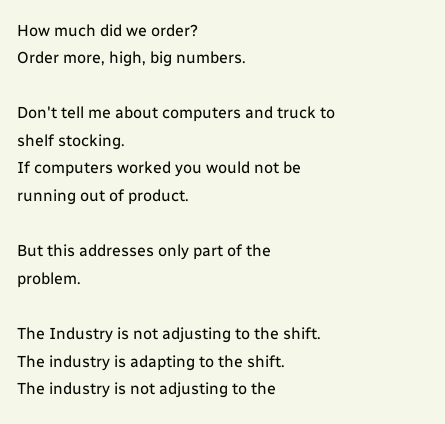How much did we order?
Order more, high, big numbers.

Don't tell me about computers and truck to shelf stocking.
If computers worked you would not be running out of product.

But this addresses only part of the problem.

The Industry is not adjusting to the shift.
The industry is adapting to the shift.
The industry is not adjusting to the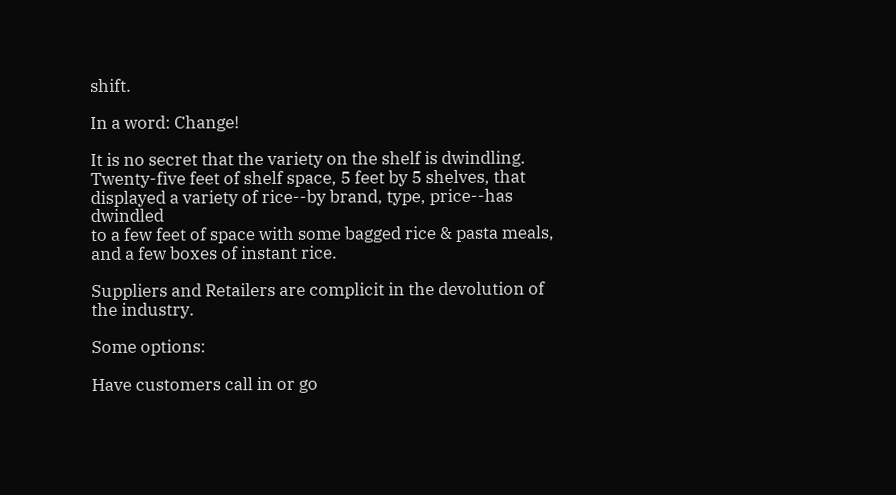shift.

In a word: Change!

It is no secret that the variety on the shelf is dwindling.
Twenty-five feet of shelf space, 5 feet by 5 shelves, that
displayed a variety of rice--by brand, type, price--has dwindled
to a few feet of space with some bagged rice & pasta meals,
and a few boxes of instant rice.

Suppliers and Retailers are complicit in the devolution of
the industry.

Some options:

Have customers call in or go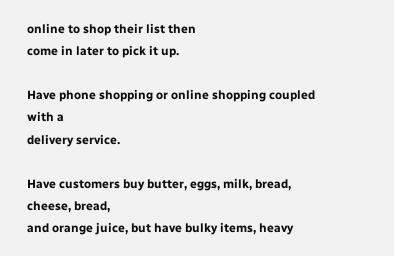online to shop their list then
come in later to pick it up.

Have phone shopping or online shopping coupled with a
delivery service.

Have customers buy butter, eggs, milk, bread, cheese, bread,
and orange juice, but have bulky items, heavy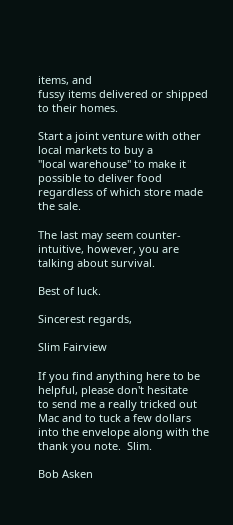items, and
fussy items delivered or shipped to their homes.

Start a joint venture with other local markets to buy a
"local warehouse" to make it possible to deliver food
regardless of which store made the sale.

The last may seem counter-intuitive, however, you are
talking about survival.

Best of luck.

Sincerest regards,

Slim Fairview

If you find anything here to be helpful, please don't hesitate
to send me a really tricked out Mac and to tuck a few dollars
into the envelope along with the thank you note.  Slim.

Bob Asken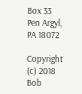Box 33
Pen Argyl, PA 18072

Copyright (c) 2018 Bob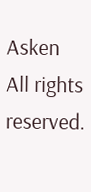Asken
All rights reserved.